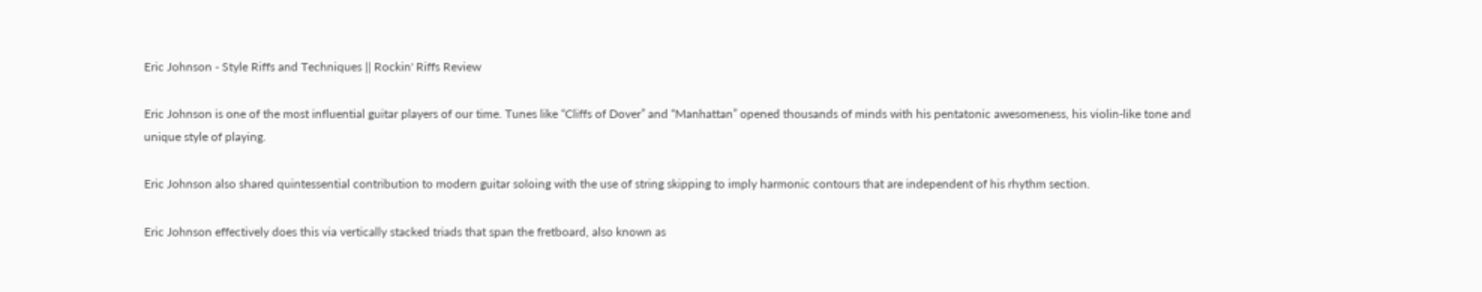Eric Johnson - Style Riffs and Techniques || Rockin' Riffs Review

Eric Johnson is one of the most influential guitar players of our time. Tunes like “Cliffs of Dover” and “Manhattan” opened thousands of minds with his pentatonic awesomeness, his violin-like tone and unique style of playing.

Eric Johnson also shared quintessential contribution to modern guitar soloing with the use of string skipping to imply harmonic contours that are independent of his rhythm section.

Eric Johnson effectively does this via vertically stacked triads that span the fretboard, also known as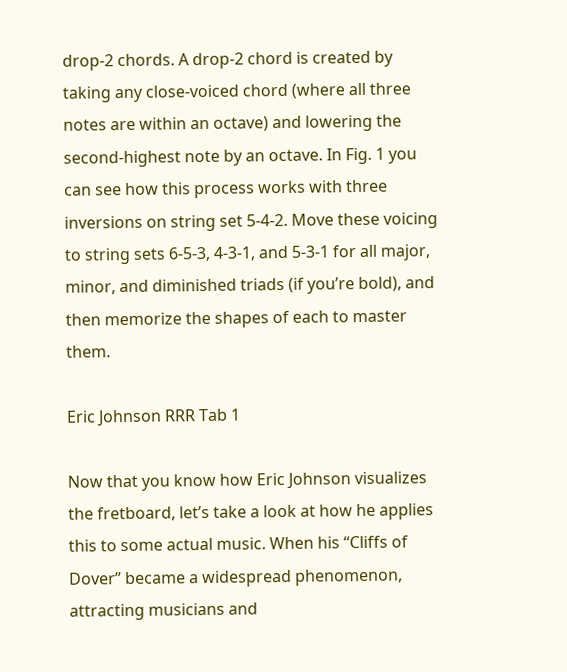drop-2 chords. A drop-2 chord is created by taking any close-voiced chord (where all three notes are within an octave) and lowering the second-highest note by an octave. In Fig. 1 you can see how this process works with three inversions on string set 5-4-2. Move these voicing to string sets 6-5-3, 4-3-1, and 5-3-1 for all major, minor, and diminished triads (if you’re bold), and then memorize the shapes of each to master them.

Eric Johnson RRR Tab 1

Now that you know how Eric Johnson visualizes the fretboard, let’s take a look at how he applies this to some actual music. When his “Cliffs of Dover” became a widespread phenomenon, attracting musicians and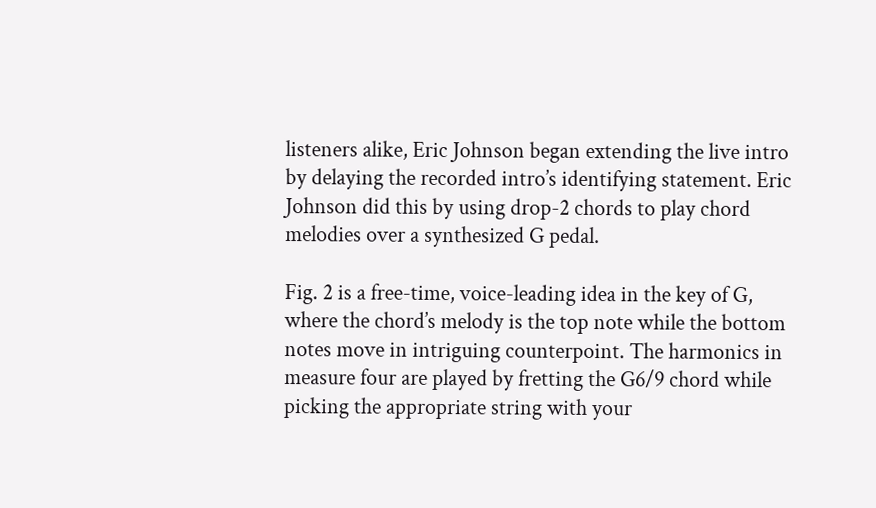listeners alike, Eric Johnson began extending the live intro by delaying the recorded intro’s identifying statement. Eric Johnson did this by using drop-2 chords to play chord melodies over a synthesized G pedal.

Fig. 2 is a free-time, voice-leading idea in the key of G, where the chord’s melody is the top note while the bottom notes move in intriguing counterpoint. The harmonics in measure four are played by fretting the G6/9 chord while picking the appropriate string with your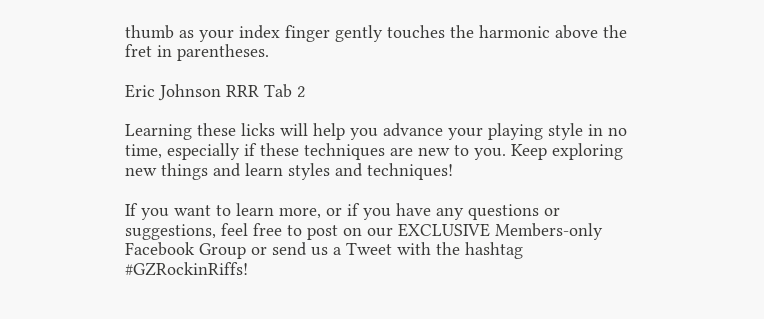thumb as your index finger gently touches the harmonic above the fret in parentheses.

Eric Johnson RRR Tab 2

Learning these licks will help you advance your playing style in no time, especially if these techniques are new to you. Keep exploring new things and learn styles and techniques!

If you want to learn more, or if you have any questions or suggestions, feel free to post on our EXCLUSIVE Members-only Facebook Group or send us a Tweet with the hashtag #GZRockinRiffs!